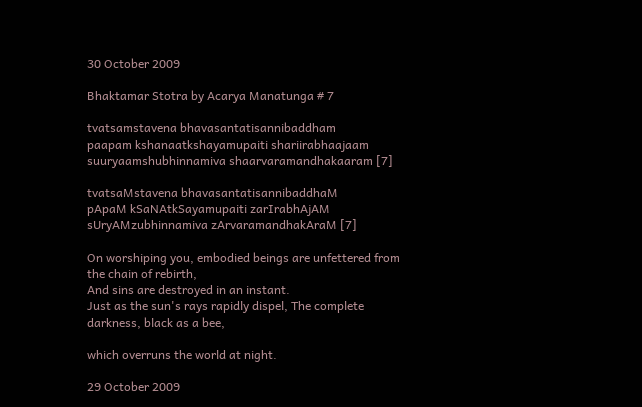30 October 2009

Bhaktamar Stotra by Acarya Manatunga # 7

tvatsamstavena bhavasantatisannibaddham
paapam kshanaatkshayamupaiti shariirabhaajaam
suuryaamshubhinnamiva shaarvaramandhakaaram [7]

tvatsaMstavena bhavasantatisannibaddhaM
pApaM kSaNAtkSayamupaiti zarIrabhAjAM
sUryAMzubhinnamiva zArvaramandhakAraM [7]

On worshiping you, embodied beings are unfettered from the chain of rebirth,
And sins are destroyed in an instant.
Just as the sun's rays rapidly dispel, The complete darkness, black as a bee,

which overruns the world at night.

29 October 2009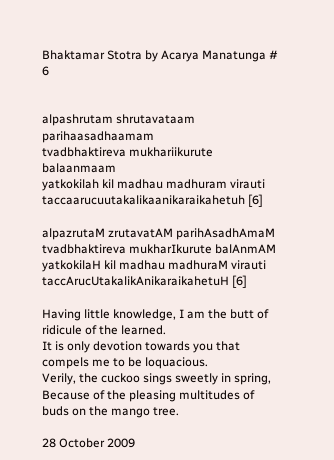Bhaktamar Stotra by Acarya Manatunga # 6


alpashrutam shrutavataam parihaasadhaamam
tvadbhaktireva mukhariikurute balaanmaam
yatkokilah kil madhau madhuram virauti
taccaarucuutakalikaanikaraikahetuh [6]

alpazrutaM zrutavatAM parihAsadhAmaM
tvadbhaktireva mukharIkurute balAnmAM
yatkokilaH kil madhau madhuraM virauti
taccArucUtakalikAnikaraikahetuH [6]

Having little knowledge, I am the butt of ridicule of the learned.
It is only devotion towards you that compels me to be loquacious.
Verily, the cuckoo sings sweetly in spring,
Because of the pleasing multitudes of buds on the mango tree.

28 October 2009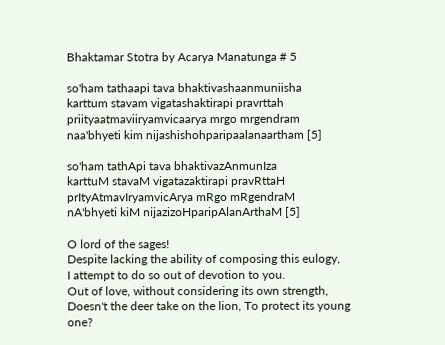Bhaktamar Stotra by Acarya Manatunga # 5

so'ham tathaapi tava bhaktivashaanmuniisha
karttum stavam vigatashaktirapi pravrttah
priityaatmaviiryamvicaarya mrgo mrgendram
naa'bhyeti kim nijashishohparipaalanaartham [5]

so'ham tathApi tava bhaktivazAnmunIza
karttuM stavaM vigatazaktirapi pravRttaH
prItyAtmavIryamvicArya mRgo mRgendraM
nA'bhyeti kiM nijazizoHparipAlanArthaM [5]

O lord of the sages!
Despite lacking the ability of composing this eulogy,
I attempt to do so out of devotion to you.
Out of love, without considering its own strength,
Doesn't the deer take on the lion, To protect its young one?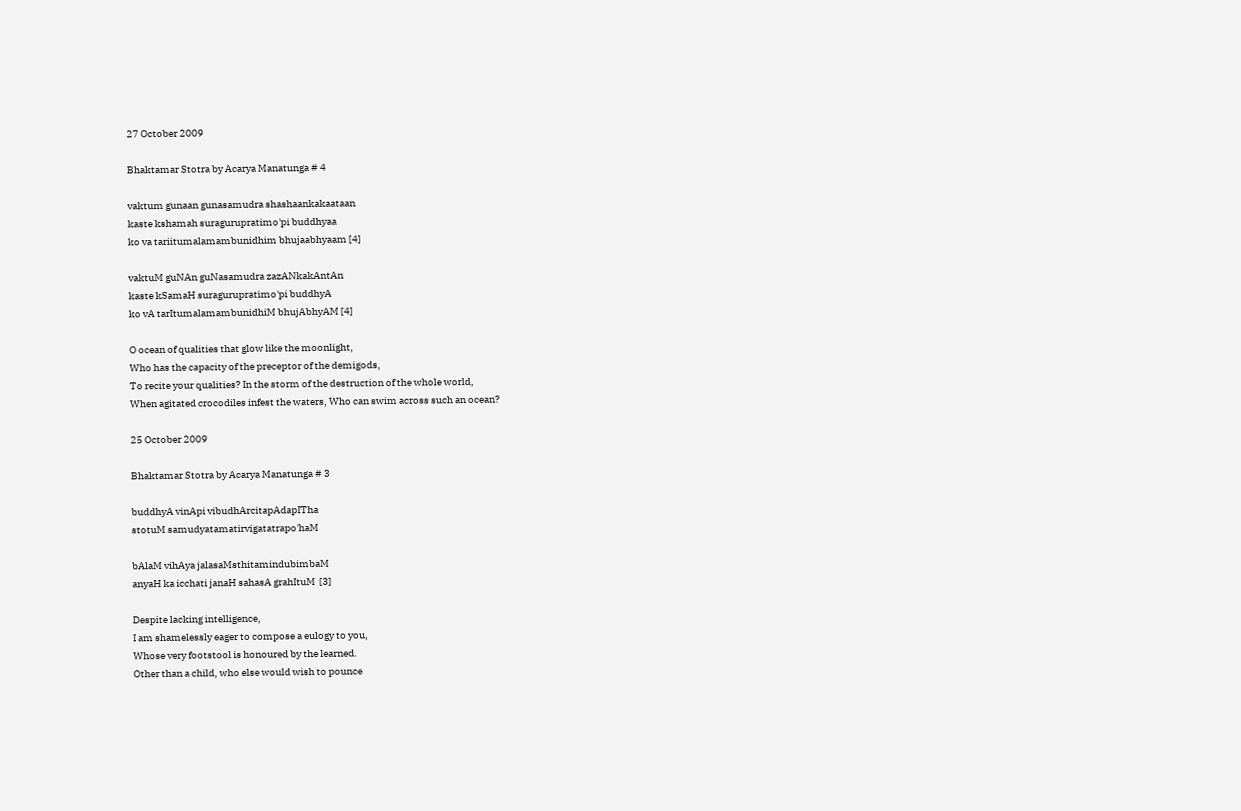27 October 2009

Bhaktamar Stotra by Acarya Manatunga # 4

vaktum gunaan gunasamudra shashaankakaataan
kaste kshamah suragurupratimo'pi buddhyaa
ko va tariitumalamambunidhim bhujaabhyaam [4]

vaktuM guNAn guNasamudra zazANkakAntAn
kaste kSamaH suragurupratimo'pi buddhyA
ko vA tarItumalamambunidhiM bhujAbhyAM [4]

O ocean of qualities that glow like the moonlight,
Who has the capacity of the preceptor of the demigods,
To recite your qualities? In the storm of the destruction of the whole world,
When agitated crocodiles infest the waters, Who can swim across such an ocean?

25 October 2009

Bhaktamar Stotra by Acarya Manatunga # 3

buddhyA vinApi vibudhArcitapAdapITha
stotuM samudyatamatirvigatatrapo'haM

bAlaM vihAya jalasaMsthitamindubimbaM
anyaH ka icchati janaH sahasA grahItuM  [3]

Despite lacking intelligence,
I am shamelessly eager to compose a eulogy to you,
Whose very footstool is honoured by the learned.
Other than a child, who else would wish to pounce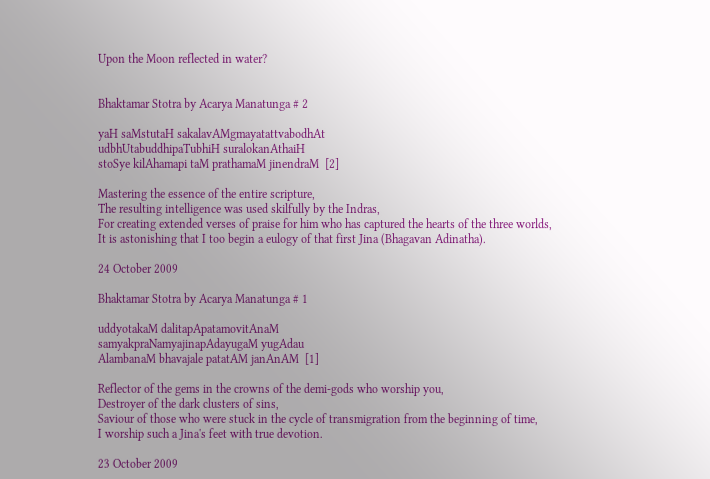Upon the Moon reflected in water?


Bhaktamar Stotra by Acarya Manatunga # 2

yaH saMstutaH sakalavAMgmayatattvabodhAt
udbhUtabuddhipaTubhiH suralokanAthaiH
stoSye kilAhamapi taM prathamaM jinendraM  [2]

Mastering the essence of the entire scripture,
The resulting intelligence was used skilfully by the Indras,
For creating extended verses of praise for him who has captured the hearts of the three worlds,
It is astonishing that I too begin a eulogy of that first Jina (Bhagavan Adinatha).

24 October 2009

Bhaktamar Stotra by Acarya Manatunga # 1

uddyotakaM dalitapApatamovitAnaM
samyakpraNamyajinapAdayugaM yugAdau
AlambanaM bhavajale patatAM janAnAM  [1]

Reflector of the gems in the crowns of the demi-gods who worship you,
Destroyer of the dark clusters of sins,
Saviour of those who were stuck in the cycle of transmigration from the beginning of time,
I worship such a Jina's feet with true devotion.

23 October 2009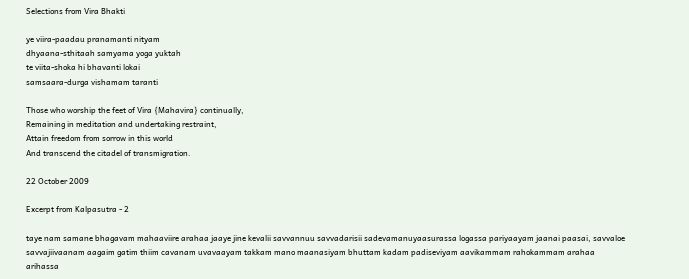Selections from Vira Bhakti

ye viira-paadau pranamanti nityam
dhyaana-sthitaah samyama yoga yuktah
te viita-shoka hi bhavanti lokai
samsaara-durga vishamam taranti

Those who worship the feet of Vira {Mahavira} continually,
Remaining in meditation and undertaking restraint,
Attain freedom from sorrow in this world
And transcend the citadel of transmigration.

22 October 2009

Excerpt from Kalpasutra - 2

taye nam samane bhagavam mahaaviire arahaa jaaye jine kevalii savvannuu savvadarisii sadevamanuyaasurassa logassa pariyaayam jaanai paasai, savvaloe savvajiivaanam aagaim gatim thiim cavanam uvavaayam takkam mano maanasiyam bhuttam kadam padiseviyam aavikammam rahokammam arahaa arihassa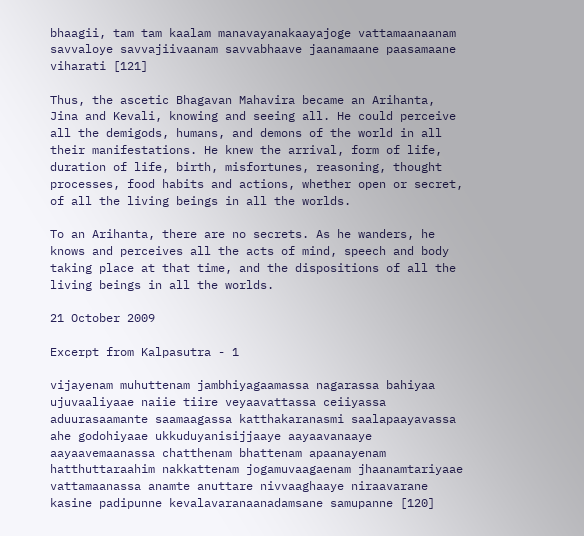bhaagii, tam tam kaalam manavayanakaayajoge vattamaanaanam savvaloye savvajiivaanam savvabhaave jaanamaane paasamaane viharati [121]

Thus, the ascetic Bhagavan Mahavira became an Arihanta, Jina and Kevali, knowing and seeing all. He could perceive all the demigods, humans, and demons of the world in all their manifestations. He knew the arrival, form of life, duration of life, birth, misfortunes, reasoning, thought processes, food habits and actions, whether open or secret, of all the living beings in all the worlds.

To an Arihanta, there are no secrets. As he wanders, he knows and perceives all the acts of mind, speech and body taking place at that time, and the dispositions of all the living beings in all the worlds.

21 October 2009

Excerpt from Kalpasutra - 1

vijayenam muhuttenam jambhiyagaamassa nagarassa bahiyaa ujuvaaliyaae naiie tiire veyaavattassa ceiiyassa aduurasaamante saamaagassa katthakaranasmi saalapaayavassa ahe godohiyaae ukkuduyanisijjaaye aayaavanaaye aayaavemaanassa chatthenam bhattenam apaanayenam hatthuttaraahim nakkattenam jogamuvaagaenam jhaanamtariyaae vattamaanassa anamte anuttare nivvaaghaaye niraavarane kasine padipunne kevalavaranaanadamsane samupanne [120]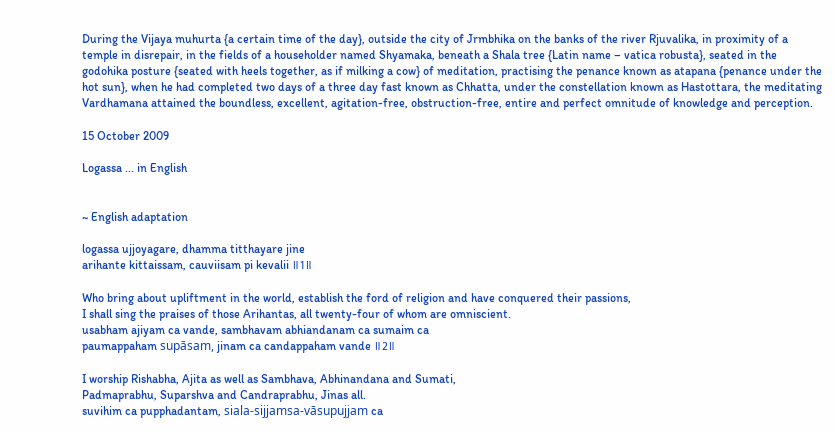During the Vijaya muhurta {a certain time of the day}, outside the city of Jrmbhika on the banks of the river Rjuvalika, in proximity of a temple in disrepair, in the fields of a householder named Shyamaka, beneath a Shala tree {Latin name – vatica robusta}, seated in the godohika posture {seated with heels together, as if milking a cow} of meditation, practising the penance known as atapana {penance under the hot sun}, when he had completed two days of a three day fast known as Chhatta, under the constellation known as Hastottara, the meditating Vardhamana attained the boundless, excellent, agitation-free, obstruction-free, entire and perfect omnitude of knowledge and perception.

15 October 2009

Logassa ... in English


~ English adaptation

logassa ujjoyagare, dhamma titthayare jine
arihante kittaissam, cauviisam pi kevalii ॥1॥

Who bring about upliftment in the world, establish the ford of religion and have conquered their passions,
I shall sing the praises of those Arihantas, all twenty-four of whom are omniscient.
usabham ajiyam ca vande, sambhavam abhiandanam ca sumaim ca
paumappaham supāsam, jinam ca candappaham vande ॥2॥

I worship Rishabha, Ajita as well as Sambhava, Abhinandana and Sumati,
Padmaprabhu, Suparshva and Candraprabhu, Jinas all.
suvihim ca pupphadantam, siala-sijjamsa-vāsupujjam ca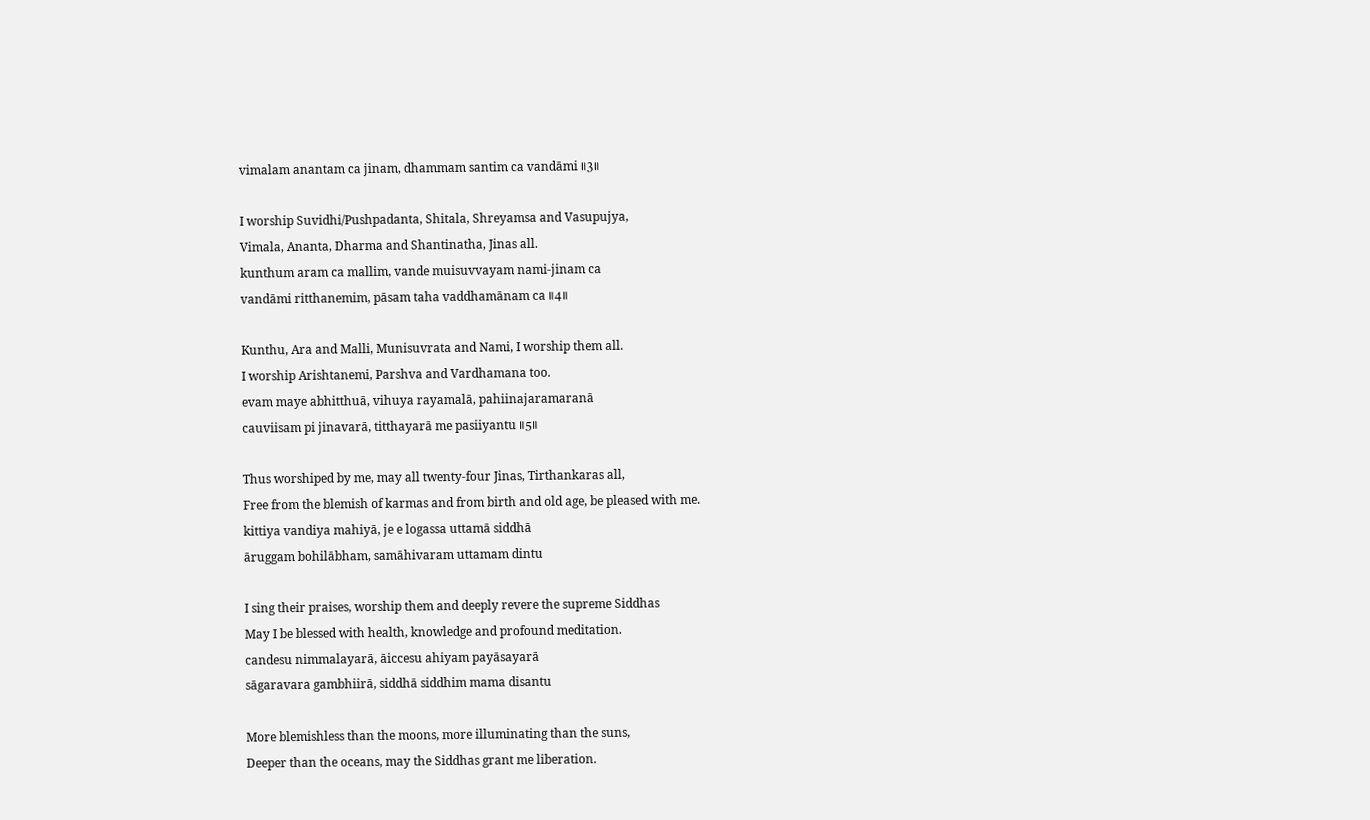vimalam anantam ca jinam, dhammam santim ca vandāmi ॥3॥

I worship Suvidhi/Pushpadanta, Shitala, Shreyamsa and Vasupujya,
Vimala, Ananta, Dharma and Shantinatha, Jinas all.
kunthum aram ca mallim, vande muisuvvayam nami-jinam ca
vandāmi ritthanemim, pāsam taha vaddhamānam ca ॥4॥

Kunthu, Ara and Malli, Munisuvrata and Nami, I worship them all.
I worship Arishtanemi, Parshva and Vardhamana too.
evam maye abhitthuā, vihuya rayamalā, pahiinajaramaranā
cauviisam pi jinavarā, titthayarā me pasiiyantu ॥5॥

Thus worshiped by me, may all twenty-four Jinas, Tirthankaras all,
Free from the blemish of karmas and from birth and old age, be pleased with me.
kittiya vandiya mahiyā, je e logassa uttamā siddhā
āruggam bohilābham, samāhivaram uttamam dintu

I sing their praises, worship them and deeply revere the supreme Siddhas
May I be blessed with health, knowledge and profound meditation.
candesu nimmalayarā, āiccesu ahiyam payāsayarā
sāgaravara gambhiirā, siddhā siddhim mama disantu

More blemishless than the moons, more illuminating than the suns,
Deeper than the oceans, may the Siddhas grant me liberation.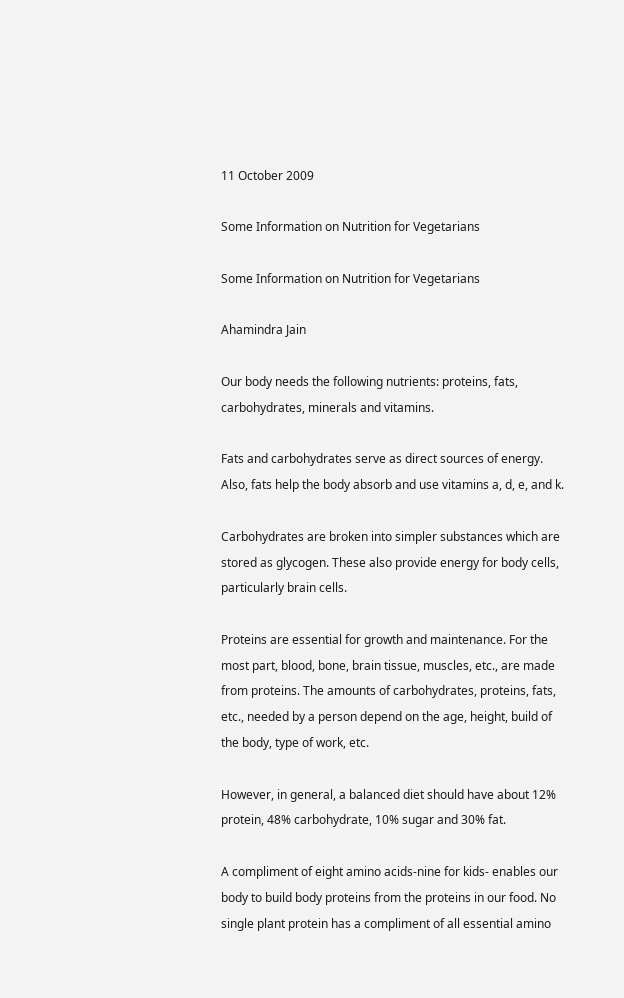11 October 2009

Some Information on Nutrition for Vegetarians

Some Information on Nutrition for Vegetarians

Ahamindra Jain

Our body needs the following nutrients: proteins, fats, carbohydrates, minerals and vitamins.

Fats and carbohydrates serve as direct sources of energy. Also, fats help the body absorb and use vitamins a, d, e, and k.

Carbohydrates are broken into simpler substances which are stored as glycogen. These also provide energy for body cells, particularly brain cells.

Proteins are essential for growth and maintenance. For the most part, blood, bone, brain tissue, muscles, etc., are made from proteins. The amounts of carbohydrates, proteins, fats, etc., needed by a person depend on the age, height, build of the body, type of work, etc.

However, in general, a balanced diet should have about 12% protein, 48% carbohydrate, 10% sugar and 30% fat.

A compliment of eight amino acids-nine for kids- enables our body to build body proteins from the proteins in our food. No single plant protein has a compliment of all essential amino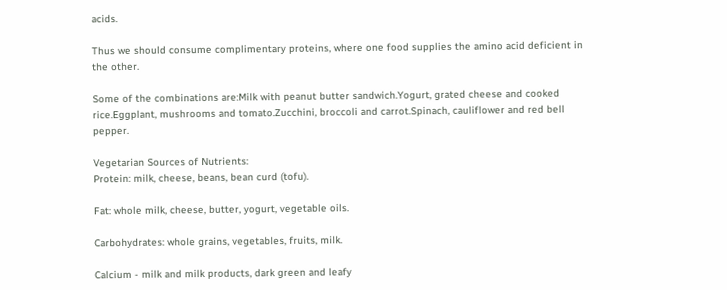acids.

Thus we should consume complimentary proteins, where one food supplies the amino acid deficient in the other.

Some of the combinations are:Milk with peanut butter sandwich.Yogurt, grated cheese and cooked rice.Eggplant, mushrooms and tomato.Zucchini, broccoli and carrot.Spinach, cauliflower and red bell pepper.

Vegetarian Sources of Nutrients:
Protein: milk, cheese, beans, bean curd (tofu).

Fat: whole milk, cheese, butter, yogurt, vegetable oils.

Carbohydrates: whole grains, vegetables, fruits, milk.

Calcium - milk and milk products, dark green and leafy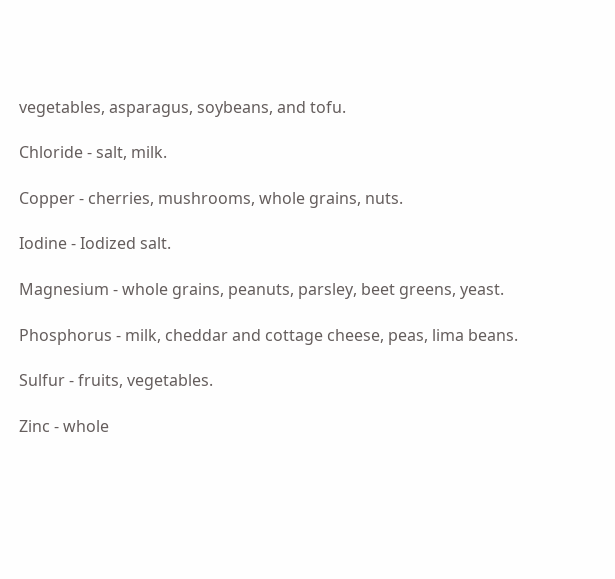vegetables, asparagus, soybeans, and tofu.

Chloride - salt, milk.

Copper - cherries, mushrooms, whole grains, nuts.

Iodine - Iodized salt.

Magnesium - whole grains, peanuts, parsley, beet greens, yeast.

Phosphorus - milk, cheddar and cottage cheese, peas, lima beans.

Sulfur - fruits, vegetables.

Zinc - whole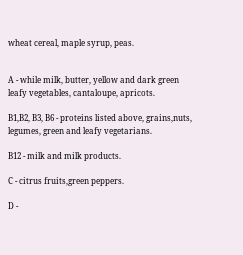wheat cereal, maple syrup, peas.


A - while milk, butter, yellow and dark green leafy vegetables, cantaloupe, apricots.

B1,B2, B3, B6 - proteins listed above, grains,nuts, legumes, green and leafy vegetarians.

B12 - milk and milk products.

C - citrus fruits,green peppers.

D -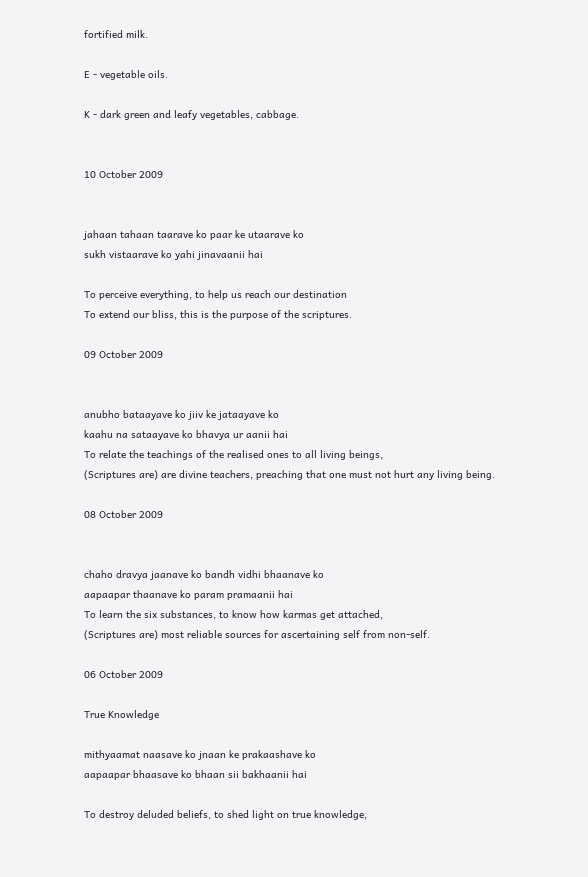fortified milk.

E - vegetable oils.

K - dark green and leafy vegetables, cabbage.


10 October 2009


jahaan tahaan taarave ko paar ke utaarave ko
sukh vistaarave ko yahi jinavaanii hai

To perceive everything, to help us reach our destination
To extend our bliss, this is the purpose of the scriptures.

09 October 2009


anubho bataayave ko jiiv ke jataayave ko
kaahu na sataayave ko bhavya ur aanii hai
To relate the teachings of the realised ones to all living beings,
(Scriptures are) are divine teachers, preaching that one must not hurt any living being.

08 October 2009


chaho dravya jaanave ko bandh vidhi bhaanave ko
aapaapar thaanave ko param pramaanii hai
To learn the six substances, to know how karmas get attached,
(Scriptures are) most reliable sources for ascertaining self from non-self.

06 October 2009

True Knowledge

mithyaamat naasave ko jnaan ke prakaashave ko
aapaapar bhaasave ko bhaan sii bakhaanii hai

To destroy deluded beliefs, to shed light on true knowledge,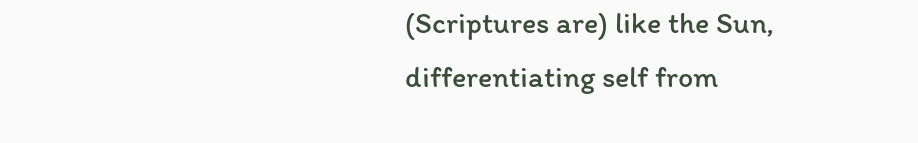(Scriptures are) like the Sun, differentiating self from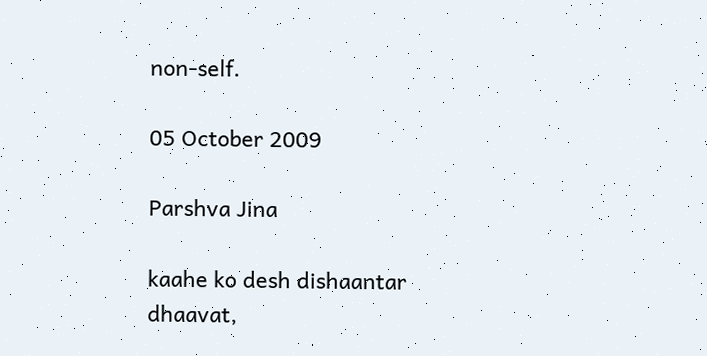non-self.

05 October 2009

Parshva Jina

kaahe ko desh dishaantar dhaavat,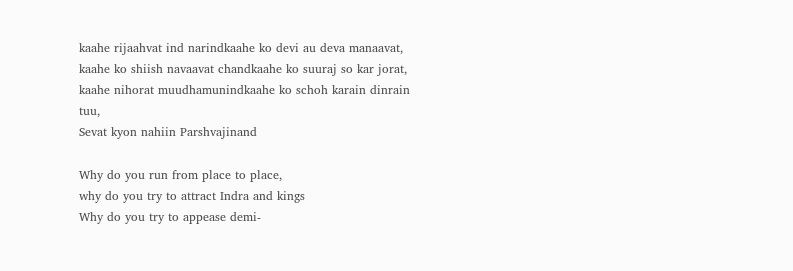kaahe rijaahvat ind narindkaahe ko devi au deva manaavat,
kaahe ko shiish navaavat chandkaahe ko suuraj so kar jorat,
kaahe nihorat muudhamunindkaahe ko schoh karain dinrain tuu,
Sevat kyon nahiin Parshvajinand

Why do you run from place to place,
why do you try to attract Indra and kings
Why do you try to appease demi-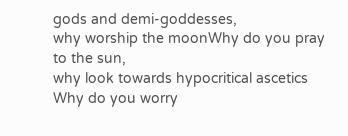gods and demi-goddesses,
why worship the moonWhy do you pray to the sun,
why look towards hypocritical ascetics
Why do you worry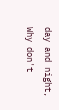day and night,
Why don't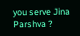you serve Jina Parshva ?